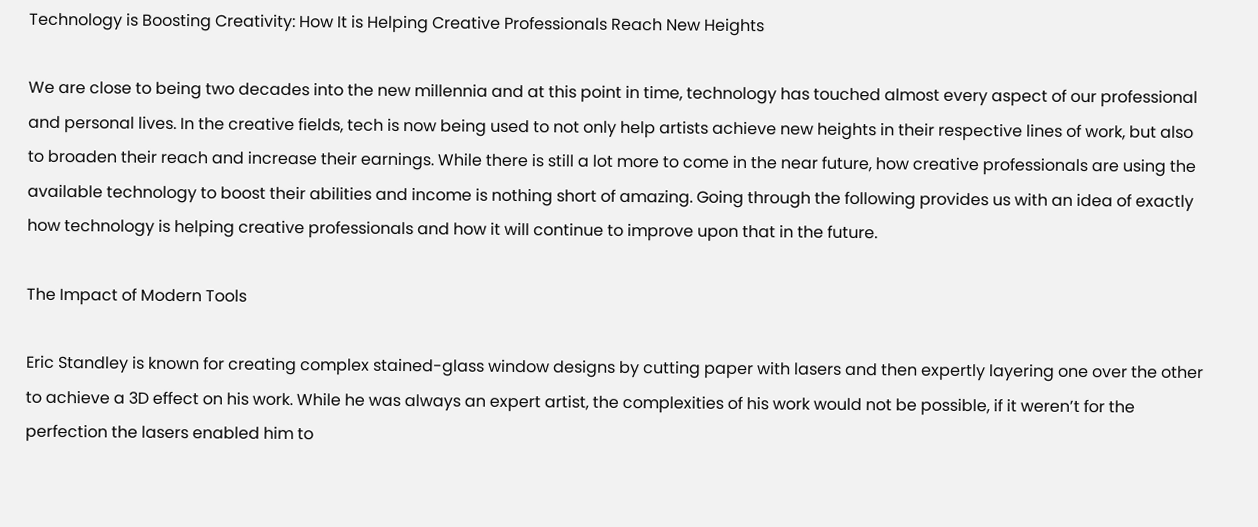Technology is Boosting Creativity: How It is Helping Creative Professionals Reach New Heights

We are close to being two decades into the new millennia and at this point in time, technology has touched almost every aspect of our professional and personal lives. In the creative fields, tech is now being used to not only help artists achieve new heights in their respective lines of work, but also to broaden their reach and increase their earnings. While there is still a lot more to come in the near future, how creative professionals are using the available technology to boost their abilities and income is nothing short of amazing. Going through the following provides us with an idea of exactly how technology is helping creative professionals and how it will continue to improve upon that in the future.

The Impact of Modern Tools

Eric Standley is known for creating complex stained-glass window designs by cutting paper with lasers and then expertly layering one over the other to achieve a 3D effect on his work. While he was always an expert artist, the complexities of his work would not be possible, if it weren’t for the perfection the lasers enabled him to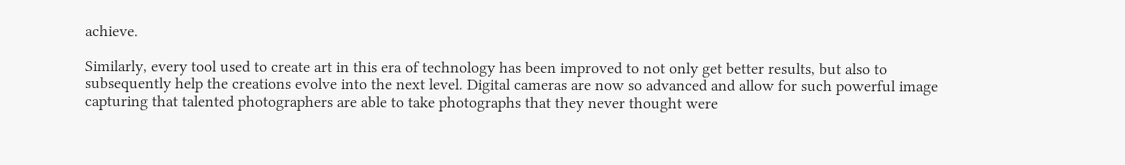achieve.

Similarly, every tool used to create art in this era of technology has been improved to not only get better results, but also to subsequently help the creations evolve into the next level. Digital cameras are now so advanced and allow for such powerful image capturing that talented photographers are able to take photographs that they never thought were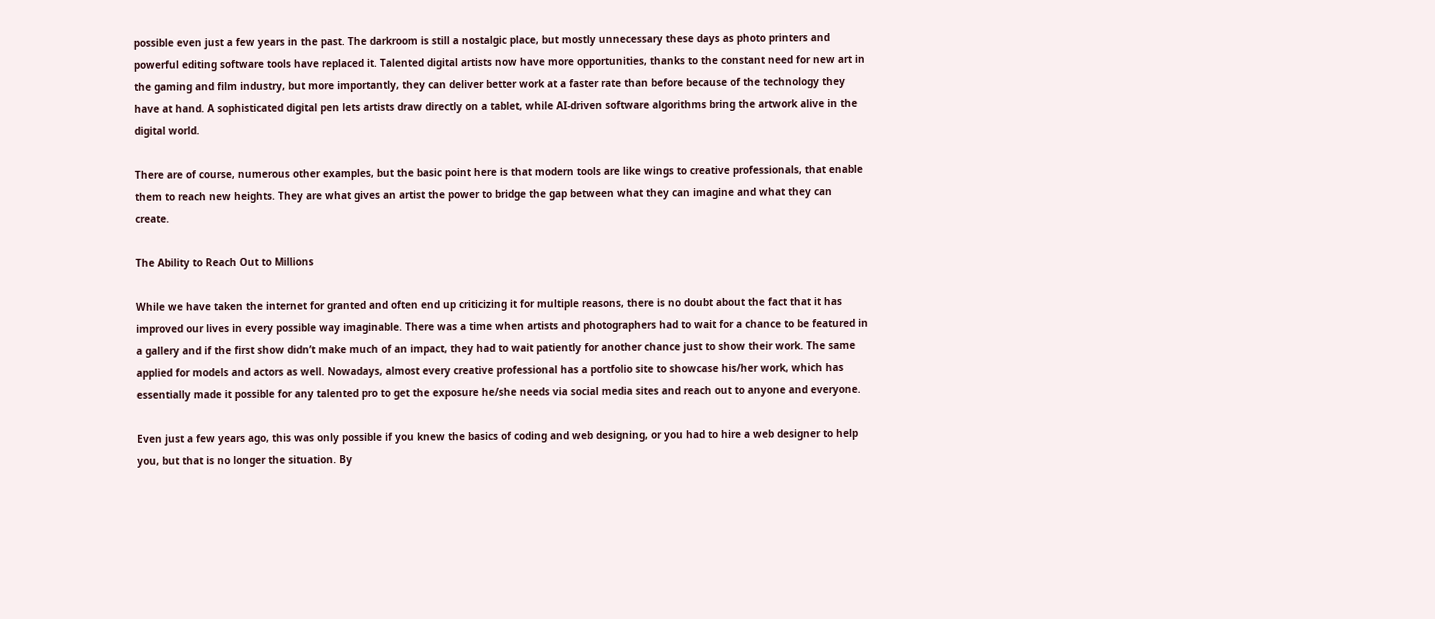possible even just a few years in the past. The darkroom is still a nostalgic place, but mostly unnecessary these days as photo printers and powerful editing software tools have replaced it. Talented digital artists now have more opportunities, thanks to the constant need for new art in the gaming and film industry, but more importantly, they can deliver better work at a faster rate than before because of the technology they have at hand. A sophisticated digital pen lets artists draw directly on a tablet, while AI-driven software algorithms bring the artwork alive in the digital world.

There are of course, numerous other examples, but the basic point here is that modern tools are like wings to creative professionals, that enable them to reach new heights. They are what gives an artist the power to bridge the gap between what they can imagine and what they can create.

The Ability to Reach Out to Millions

While we have taken the internet for granted and often end up criticizing it for multiple reasons, there is no doubt about the fact that it has improved our lives in every possible way imaginable. There was a time when artists and photographers had to wait for a chance to be featured in a gallery and if the first show didn’t make much of an impact, they had to wait patiently for another chance just to show their work. The same applied for models and actors as well. Nowadays, almost every creative professional has a portfolio site to showcase his/her work, which has essentially made it possible for any talented pro to get the exposure he/she needs via social media sites and reach out to anyone and everyone.

Even just a few years ago, this was only possible if you knew the basics of coding and web designing, or you had to hire a web designer to help you, but that is no longer the situation. By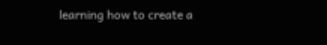learning how to create a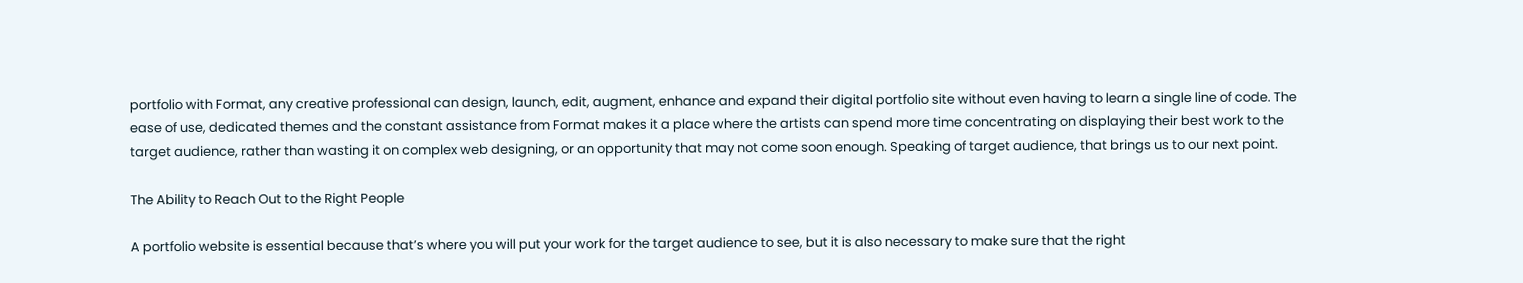portfolio with Format, any creative professional can design, launch, edit, augment, enhance and expand their digital portfolio site without even having to learn a single line of code. The ease of use, dedicated themes and the constant assistance from Format makes it a place where the artists can spend more time concentrating on displaying their best work to the target audience, rather than wasting it on complex web designing, or an opportunity that may not come soon enough. Speaking of target audience, that brings us to our next point.

The Ability to Reach Out to the Right People

A portfolio website is essential because that’s where you will put your work for the target audience to see, but it is also necessary to make sure that the right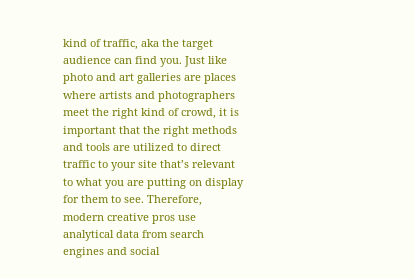kind of traffic, aka the target audience can find you. Just like photo and art galleries are places where artists and photographers meet the right kind of crowd, it is important that the right methods and tools are utilized to direct traffic to your site that’s relevant to what you are putting on display for them to see. Therefore, modern creative pros use analytical data from search engines and social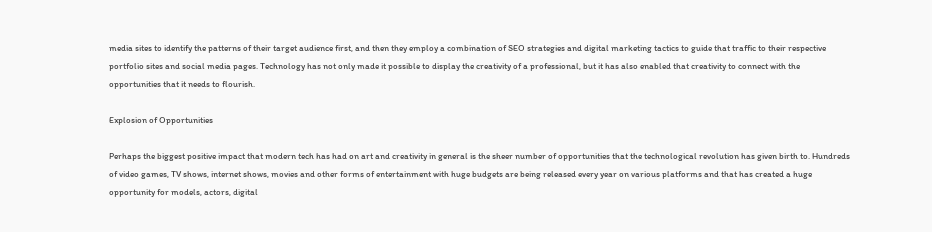media sites to identify the patterns of their target audience first, and then they employ a combination of SEO strategies and digital marketing tactics to guide that traffic to their respective portfolio sites and social media pages. Technology has not only made it possible to display the creativity of a professional, but it has also enabled that creativity to connect with the opportunities that it needs to flourish.

Explosion of Opportunities

Perhaps the biggest positive impact that modern tech has had on art and creativity in general is the sheer number of opportunities that the technological revolution has given birth to. Hundreds of video games, TV shows, internet shows, movies and other forms of entertainment with huge budgets are being released every year on various platforms and that has created a huge opportunity for models, actors, digital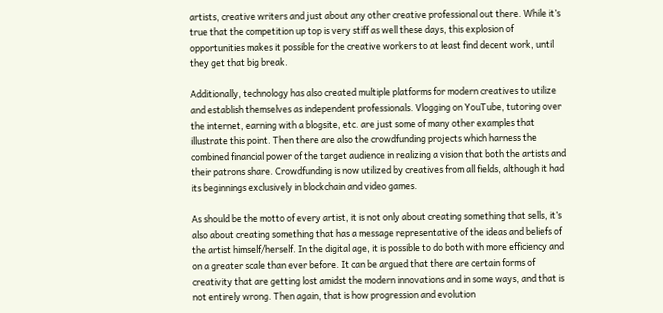artists, creative writers and just about any other creative professional out there. While it’s true that the competition up top is very stiff as well these days, this explosion of opportunities makes it possible for the creative workers to at least find decent work, until they get that big break.

Additionally, technology has also created multiple platforms for modern creatives to utilize and establish themselves as independent professionals. Vlogging on YouTube, tutoring over the internet, earning with a blogsite, etc. are just some of many other examples that illustrate this point. Then there are also the crowdfunding projects which harness the combined financial power of the target audience in realizing a vision that both the artists and their patrons share. Crowdfunding is now utilized by creatives from all fields, although it had its beginnings exclusively in blockchain and video games.

As should be the motto of every artist, it is not only about creating something that sells, it’s also about creating something that has a message representative of the ideas and beliefs of the artist himself/herself. In the digital age, it is possible to do both with more efficiency and on a greater scale than ever before. It can be argued that there are certain forms of creativity that are getting lost amidst the modern innovations and in some ways, and that is not entirely wrong. Then again, that is how progression and evolution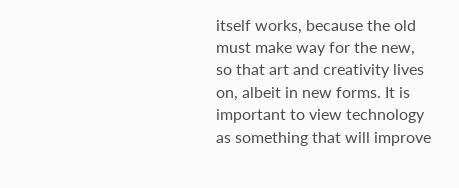itself works, because the old must make way for the new, so that art and creativity lives on, albeit in new forms. It is important to view technology as something that will improve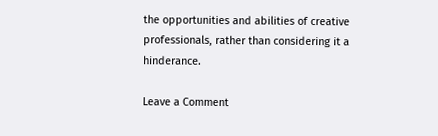the opportunities and abilities of creative professionals, rather than considering it a hinderance.

Leave a Comment